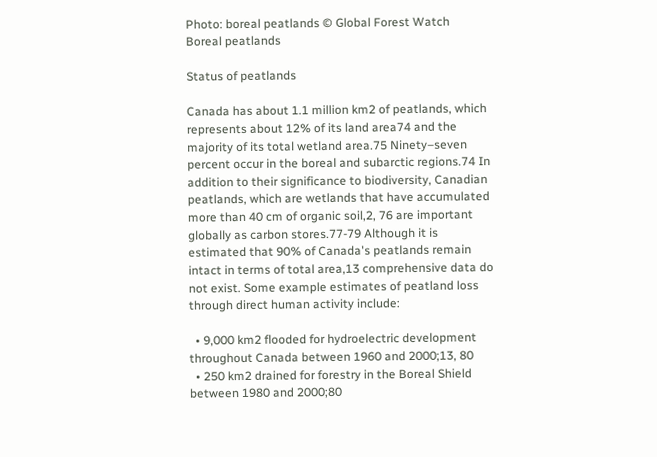Photo: boreal peatlands © Global Forest Watch
Boreal peatlands

Status of peatlands

Canada has about 1.1 million km2 of peatlands, which represents about 12% of its land area74 and the majority of its total wetland area.75 Ninety–seven percent occur in the boreal and subarctic regions.74 In addition to their significance to biodiversity, Canadian peatlands, which are wetlands that have accumulated more than 40 cm of organic soil,2, 76 are important globally as carbon stores.77-79 Although it is estimated that 90% of Canada's peatlands remain intact in terms of total area,13 comprehensive data do not exist. Some example estimates of peatland loss through direct human activity include:

  • 9,000 km2 flooded for hydroelectric development throughout Canada between 1960 and 2000;13, 80
  • 250 km2 drained for forestry in the Boreal Shield between 1980 and 2000;80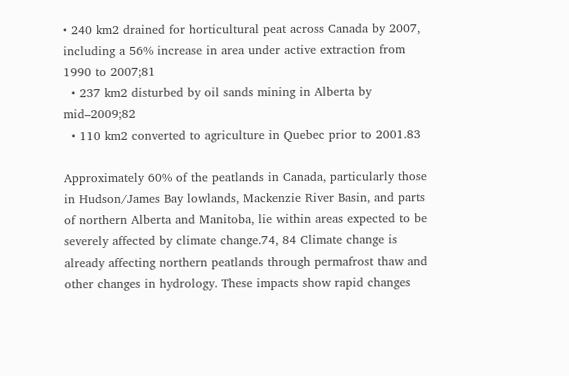• 240 km2 drained for horticultural peat across Canada by 2007, including a 56% increase in area under active extraction from 1990 to 2007;81
  • 237 km2 disturbed by oil sands mining in Alberta by mid–2009;82
  • 110 km2 converted to agriculture in Quebec prior to 2001.83

Approximately 60% of the peatlands in Canada, particularly those in Hudson/James Bay lowlands, Mackenzie River Basin, and parts of northern Alberta and Manitoba, lie within areas expected to be severely affected by climate change.74, 84 Climate change is already affecting northern peatlands through permafrost thaw and other changes in hydrology. These impacts show rapid changes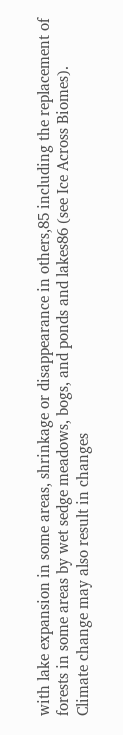with lake expansion in some areas, shrinkage or disappearance in others,85 including the replacement of forests in some areas by wet sedge meadows, bogs, and ponds and lakes86 (see Ice Across Biomes). Climate change may also result in changes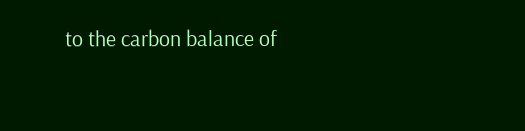to the carbon balance of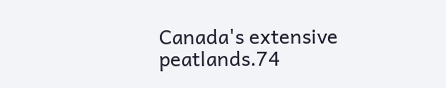Canada's extensive peatlands.74